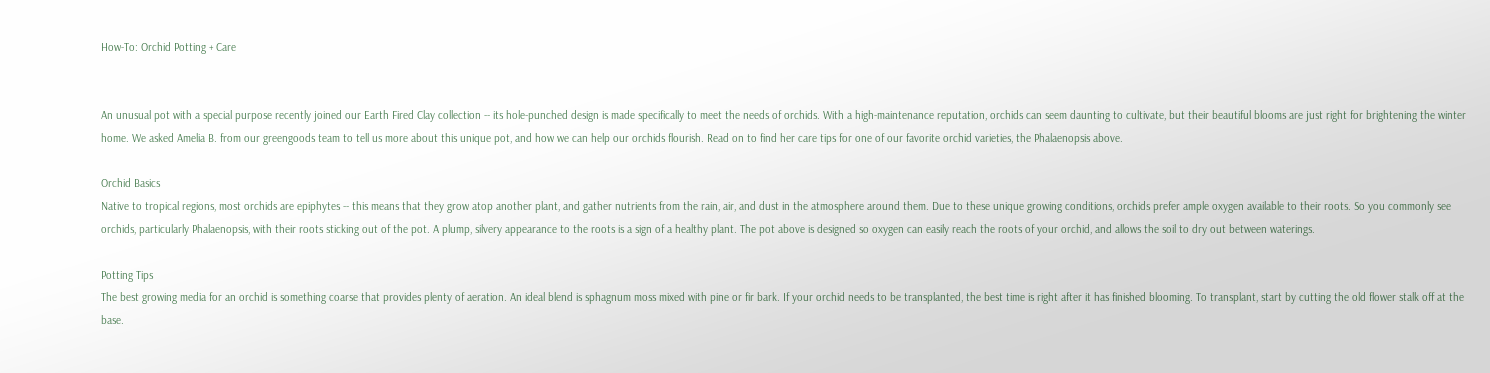How-To: Orchid Potting + Care


An unusual pot with a special purpose recently joined our Earth Fired Clay collection -- its hole-punched design is made specifically to meet the needs of orchids. With a high-maintenance reputation, orchids can seem daunting to cultivate, but their beautiful blooms are just right for brightening the winter home. We asked Amelia B. from our greengoods team to tell us more about this unique pot, and how we can help our orchids flourish. Read on to find her care tips for one of our favorite orchid varieties, the Phalaenopsis above.

Orchid Basics
Native to tropical regions, most orchids are epiphytes -- this means that they grow atop another plant, and gather nutrients from the rain, air, and dust in the atmosphere around them. Due to these unique growing conditions, orchids prefer ample oxygen available to their roots. So you commonly see orchids, particularly Phalaenopsis, with their roots sticking out of the pot. A plump, silvery appearance to the roots is a sign of a healthy plant. The pot above is designed so oxygen can easily reach the roots of your orchid, and allows the soil to dry out between waterings.

Potting Tips
The best growing media for an orchid is something coarse that provides plenty of aeration. An ideal blend is sphagnum moss mixed with pine or fir bark. If your orchid needs to be transplanted, the best time is right after it has finished blooming. To transplant, start by cutting the old flower stalk off at the base.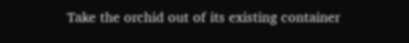Take the orchid out of its existing container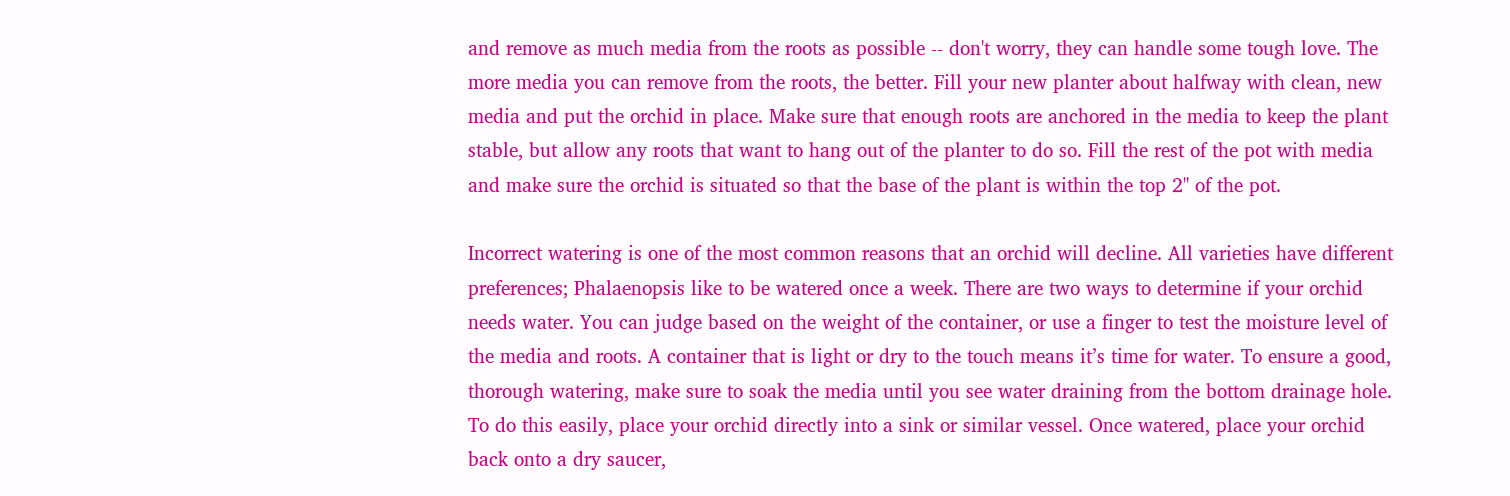and remove as much media from the roots as possible -- don't worry, they can handle some tough love. The more media you can remove from the roots, the better. Fill your new planter about halfway with clean, new media and put the orchid in place. Make sure that enough roots are anchored in the media to keep the plant stable, but allow any roots that want to hang out of the planter to do so. Fill the rest of the pot with media and make sure the orchid is situated so that the base of the plant is within the top 2" of the pot.

Incorrect watering is one of the most common reasons that an orchid will decline. All varieties have different preferences; Phalaenopsis like to be watered once a week. There are two ways to determine if your orchid needs water. You can judge based on the weight of the container, or use a finger to test the moisture level of the media and roots. A container that is light or dry to the touch means it’s time for water. To ensure a good, thorough watering, make sure to soak the media until you see water draining from the bottom drainage hole. To do this easily, place your orchid directly into a sink or similar vessel. Once watered, place your orchid back onto a dry saucer,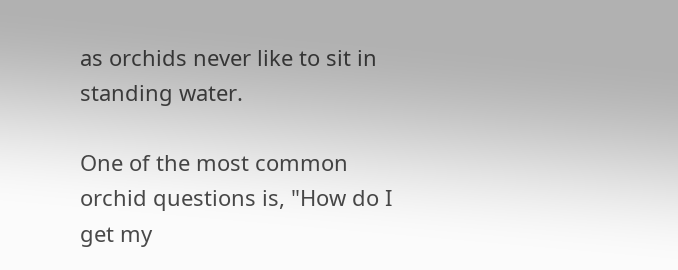as orchids never like to sit in standing water.

One of the most common orchid questions is, "How do I get my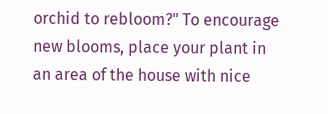orchid to rebloom?" To encourage new blooms, place your plant in an area of the house with nice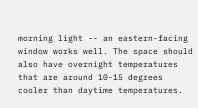morning light -- an eastern-facing window works well. The space should also have overnight temperatures that are around 10-15 degrees cooler than daytime temperatures.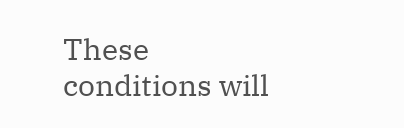These conditions will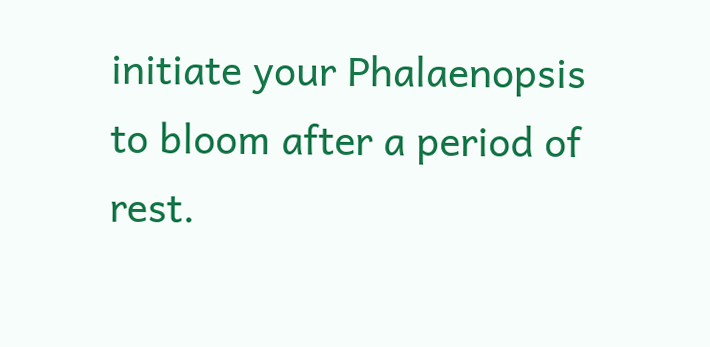initiate your Phalaenopsis to bloom after a period of rest.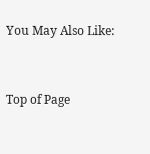You May Also Like:



Top of Page